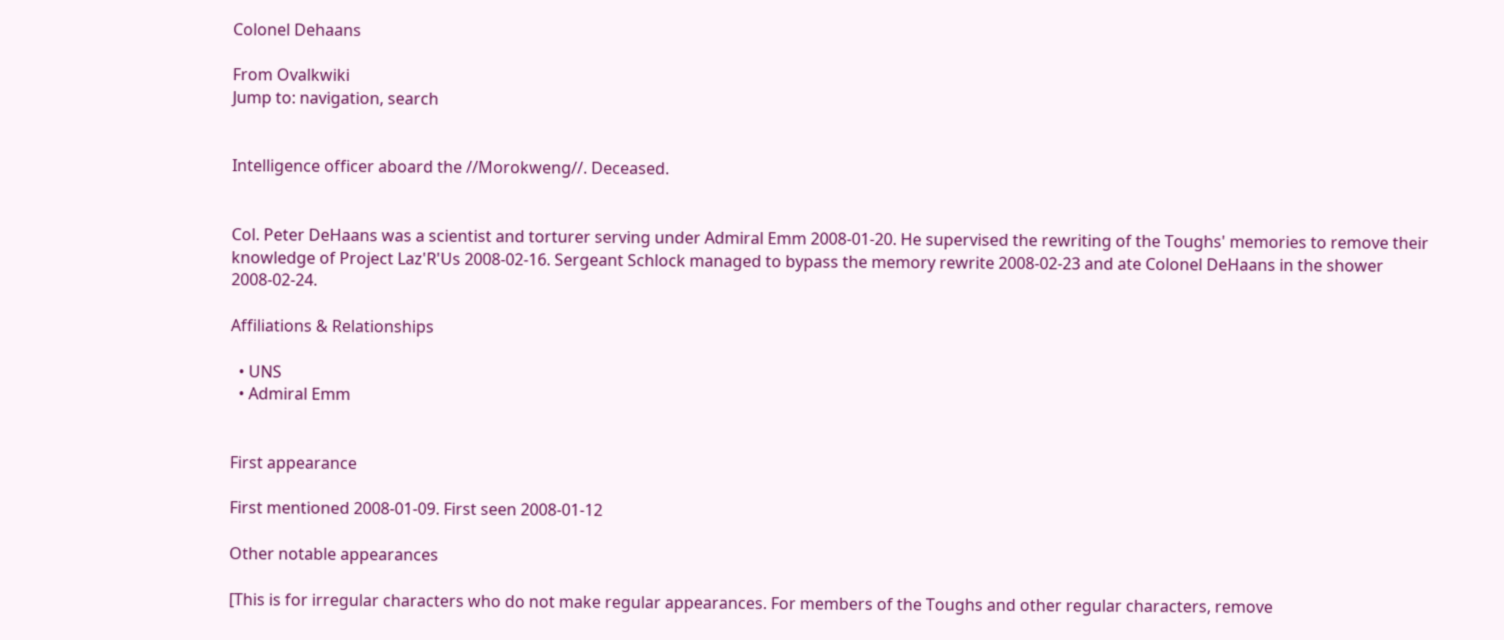Colonel Dehaans

From Ovalkwiki
Jump to: navigation, search


Intelligence officer aboard the //Morokweng//. Deceased.


Col. Peter DeHaans was a scientist and torturer serving under Admiral Emm 2008-01-20. He supervised the rewriting of the Toughs' memories to remove their knowledge of Project Laz'R'Us 2008-02-16. Sergeant Schlock managed to bypass the memory rewrite 2008-02-23 and ate Colonel DeHaans in the shower 2008-02-24.

Affiliations & Relationships

  • UNS
  • Admiral Emm


First appearance

First mentioned 2008-01-09. First seen 2008-01-12

Other notable appearances

[This is for irregular characters who do not make regular appearances. For members of the Toughs and other regular characters, remove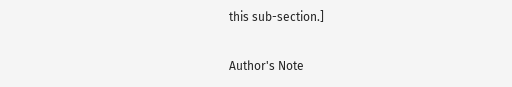this sub-section.]

Author's Note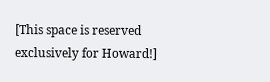[This space is reserved exclusively for Howard!]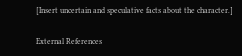[Insert uncertain and speculative facts about the character.]

External References